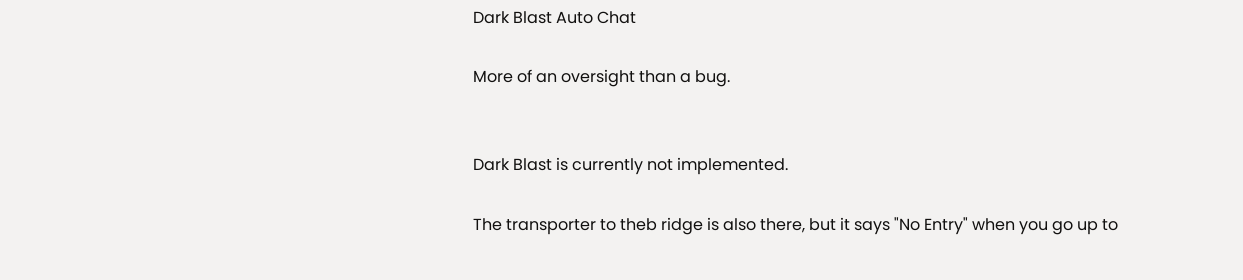Dark Blast Auto Chat

More of an oversight than a bug.


Dark Blast is currently not implemented.

The transporter to theb ridge is also there, but it says "No Entry" when you go up to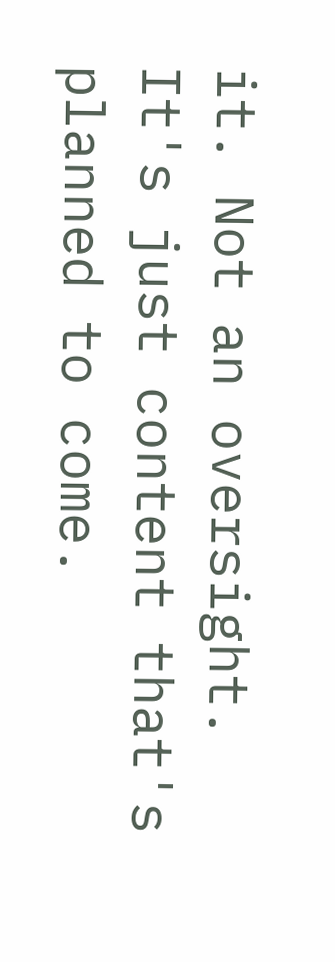it. Not an oversight. It's just content that's planned to come.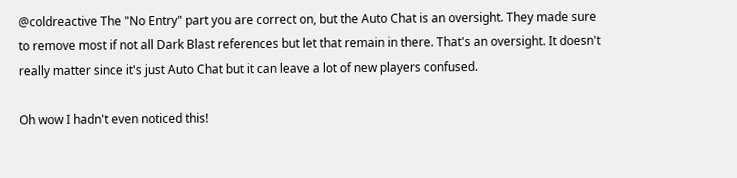@coldreactive The "No Entry" part you are correct on, but the Auto Chat is an oversight. They made sure to remove most if not all Dark Blast references but let that remain in there. That's an oversight. It doesn't really matter since it's just Auto Chat but it can leave a lot of new players confused.

Oh wow I hadn't even noticed this!